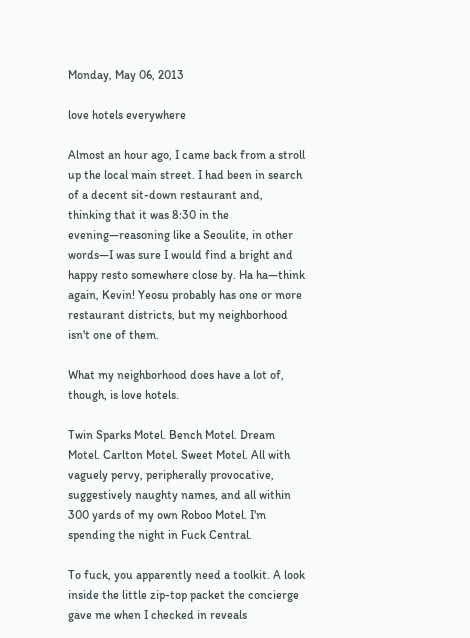Monday, May 06, 2013

love hotels everywhere

Almost an hour ago, I came back from a stroll up the local main street. I had been in search of a decent sit-down restaurant and, thinking that it was 8:30 in the evening—reasoning like a Seoulite, in other words—I was sure I would find a bright and happy resto somewhere close by. Ha ha—think again, Kevin! Yeosu probably has one or more restaurant districts, but my neighborhood isn't one of them.

What my neighborhood does have a lot of, though, is love hotels.

Twin Sparks Motel. Bench Motel. Dream Motel. Carlton Motel. Sweet Motel. All with vaguely pervy, peripherally provocative, suggestively naughty names, and all within 300 yards of my own Roboo Motel. I'm spending the night in Fuck Central.

To fuck, you apparently need a toolkit. A look inside the little zip-top packet the concierge gave me when I checked in reveals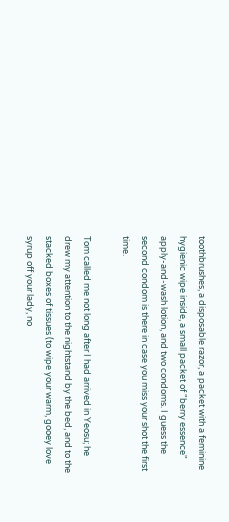toothbrushes, a disposable razor, a packet with a feminine hygienic wipe inside, a small packet of "berry essence" apply-and-wash lotion, and two condoms. I guess the second condom is there in case you miss your shot the first time.

Tom called me not long after I had arrived in Yeosu; he drew my attention to the nightstand by the bed, and to the stacked boxes of tissues (to wipe your warm, gooey love syrup off your lady, no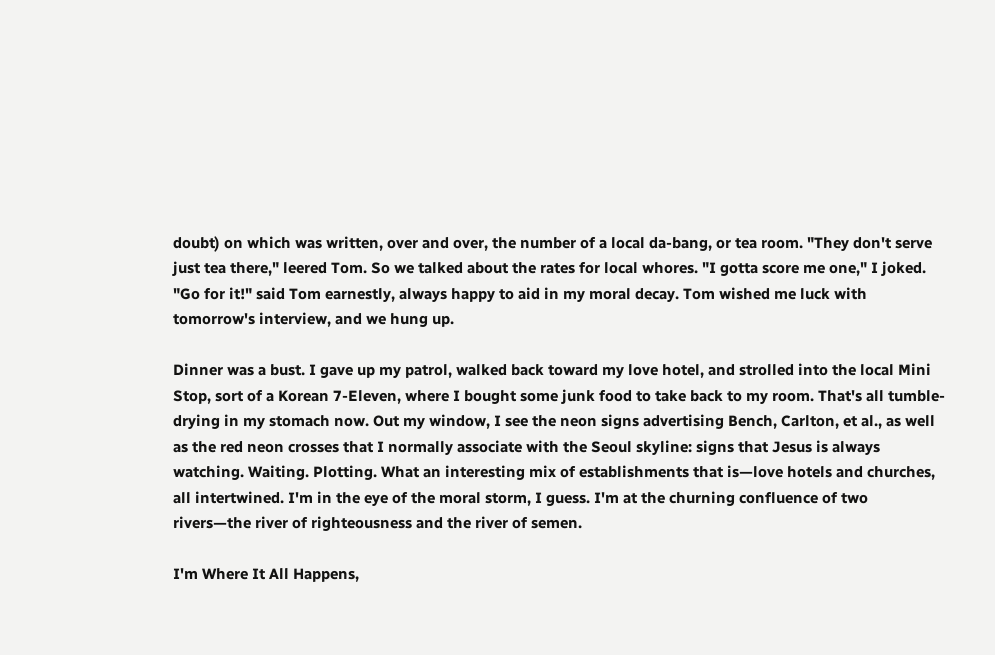doubt) on which was written, over and over, the number of a local da-bang, or tea room. "They don't serve just tea there," leered Tom. So we talked about the rates for local whores. "I gotta score me one," I joked. "Go for it!" said Tom earnestly, always happy to aid in my moral decay. Tom wished me luck with tomorrow's interview, and we hung up.

Dinner was a bust. I gave up my patrol, walked back toward my love hotel, and strolled into the local Mini Stop, sort of a Korean 7-Eleven, where I bought some junk food to take back to my room. That's all tumble-drying in my stomach now. Out my window, I see the neon signs advertising Bench, Carlton, et al., as well as the red neon crosses that I normally associate with the Seoul skyline: signs that Jesus is always watching. Waiting. Plotting. What an interesting mix of establishments that is—love hotels and churches, all intertwined. I'm in the eye of the moral storm, I guess. I'm at the churning confluence of two rivers—the river of righteousness and the river of semen.

I'm Where It All Happens,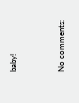baby!


No comments: